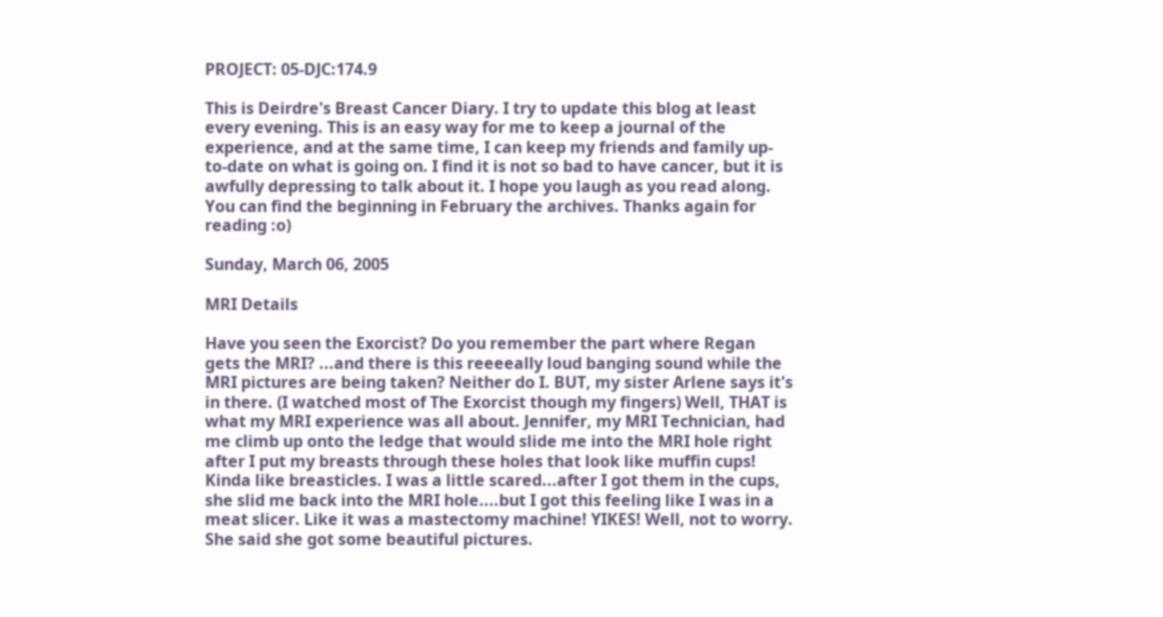PROJECT: 05-DJC:174.9

This is Deirdre's Breast Cancer Diary. I try to update this blog at least every evening. This is an easy way for me to keep a journal of the experience, and at the same time, I can keep my friends and family up-to-date on what is going on. I find it is not so bad to have cancer, but it is awfully depressing to talk about it. I hope you laugh as you read along. You can find the beginning in February the archives. Thanks again for reading :o)

Sunday, March 06, 2005

MRI Details

Have you seen the Exorcist? Do you remember the part where Regan gets the MRI? ...and there is this reeeeally loud banging sound while the MRI pictures are being taken? Neither do I. BUT, my sister Arlene says it's in there. (I watched most of The Exorcist though my fingers) Well, THAT is what my MRI experience was all about. Jennifer, my MRI Technician, had me climb up onto the ledge that would slide me into the MRI hole right after I put my breasts through these holes that look like muffin cups! Kinda like breasticles. I was a little scared...after I got them in the cups, she slid me back into the MRI hole....but I got this feeling like I was in a meat slicer. Like it was a mastectomy machine! YIKES! Well, not to worry. She said she got some beautiful pictures.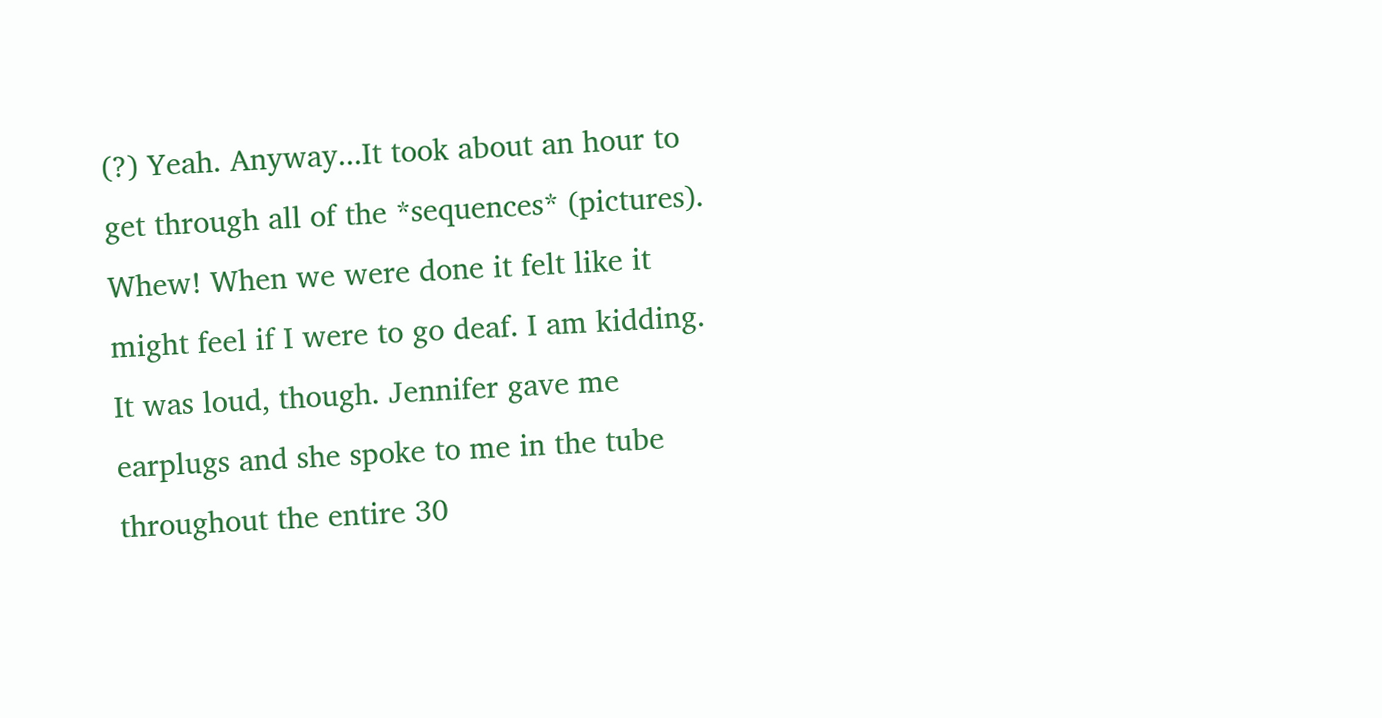(?) Yeah. Anyway...It took about an hour to get through all of the *sequences* (pictures). Whew! When we were done it felt like it might feel if I were to go deaf. I am kidding. It was loud, though. Jennifer gave me earplugs and she spoke to me in the tube throughout the entire 30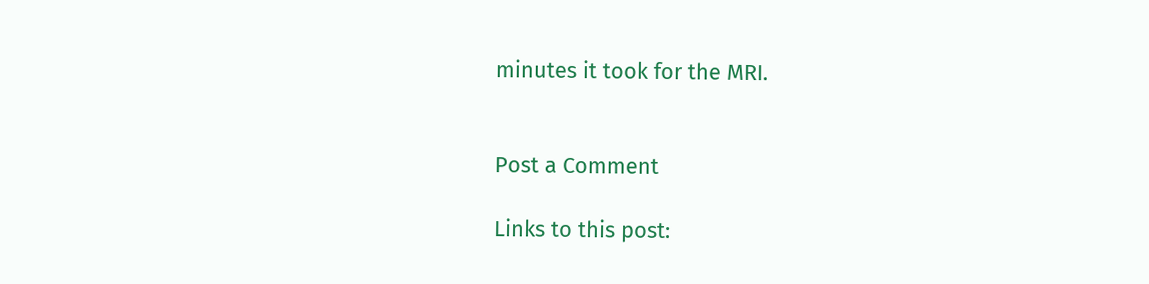minutes it took for the MRI.


Post a Comment

Links to this post: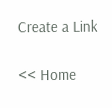Create a Link

<< Home